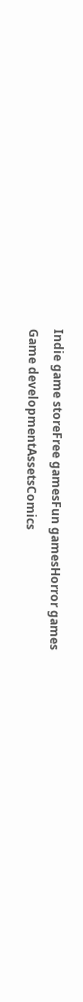Indie game storeFree gamesFun gamesHorror games
Game developmentAssetsComics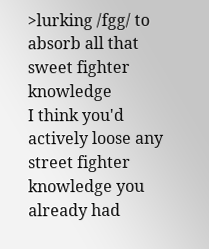>lurking /fgg/ to absorb all that sweet fighter knowledge
I think you'd actively loose any street fighter knowledge you already had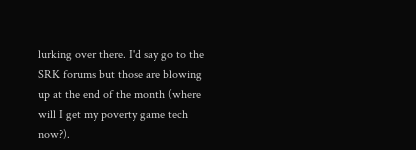lurking over there. I'd say go to the SRK forums but those are blowing up at the end of the month (where will I get my poverty game tech now?).